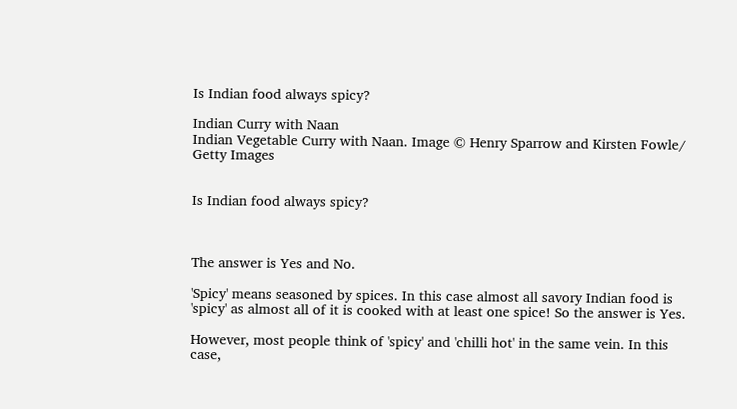Is Indian food always spicy?

Indian Curry with Naan
Indian Vegetable Curry with Naan. Image © Henry Sparrow and Kirsten Fowle/ Getty Images


Is Indian food always spicy?



The answer is Yes and No.

'Spicy' means seasoned by spices. In this case almost all savory Indian food is 'spicy' as almost all of it is cooked with at least one spice! So the answer is Yes.

However, most people think of 'spicy' and 'chilli hot' in the same vein. In this case,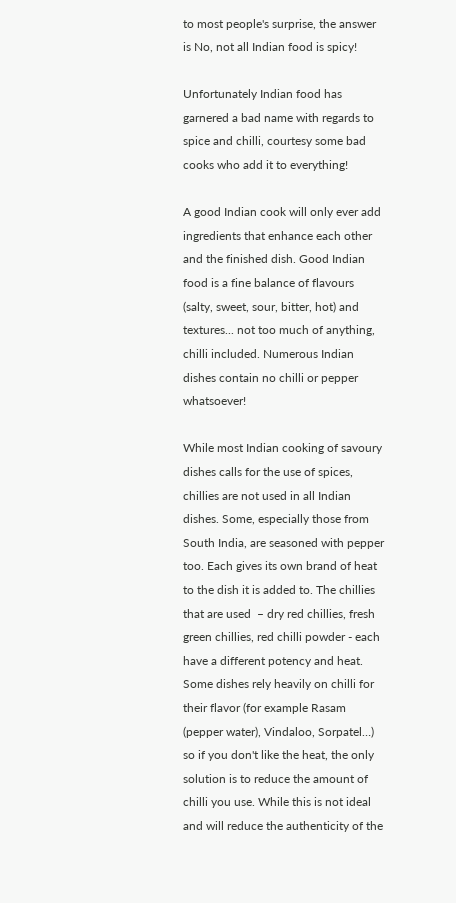to most people's surprise, the answer is No, not all Indian food is spicy!

Unfortunately Indian food has garnered a bad name with regards to spice and chilli, courtesy some bad cooks who add it to everything!

A good Indian cook will only ever add ingredients that enhance each other and the finished dish. Good Indian food is a fine balance of flavours (salty, sweet, sour, bitter, hot) and textures... not too much of anything, chilli included. Numerous Indian dishes contain no chilli or pepper whatsoever!

While most Indian cooking of savoury dishes calls for the use of spices, chillies are not used in all Indian dishes. Some, especially those from South India, are seasoned with pepper too. Each gives its own brand of heat to the dish it is added to. The chillies that are used  – dry red chillies, fresh green chillies, red chilli powder - each have a different potency and heat. Some dishes rely heavily on chilli for their flavor (for example Rasam (pepper water), Vindaloo, Sorpatel…) so if you don't like the heat, the only solution is to reduce the amount of chilli you use. While this is not ideal and will reduce the authenticity of the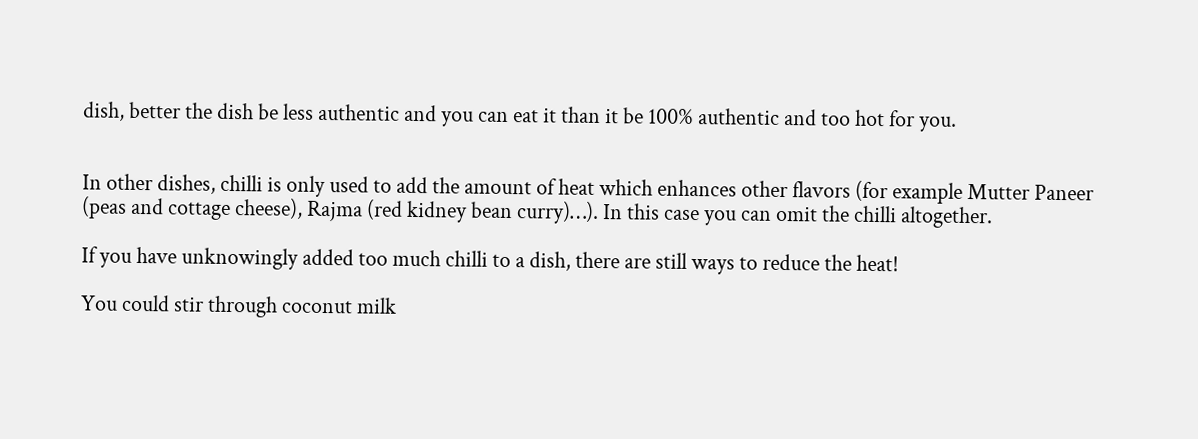dish, better the dish be less authentic and you can eat it than it be 100% authentic and too hot for you.


In other dishes, chilli is only used to add the amount of heat which enhances other flavors (for example Mutter Paneer (peas and cottage cheese), Rajma (red kidney bean curry)…). In this case you can omit the chilli altogether.

If you have unknowingly added too much chilli to a dish, there are still ways to reduce the heat!

You could stir through coconut milk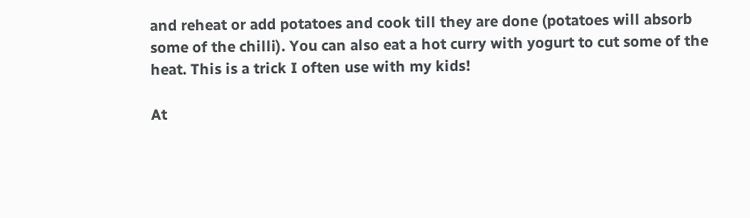and reheat or add potatoes and cook till they are done (potatoes will absorb some of the chilli). You can also eat a hot curry with yogurt to cut some of the heat. This is a trick I often use with my kids!

At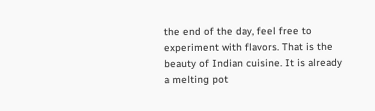the end of the day, feel free to experiment with flavors. That is the beauty of Indian cuisine. It is already a melting pot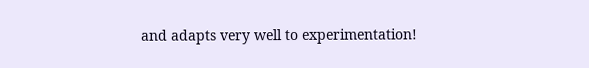and adapts very well to experimentation!